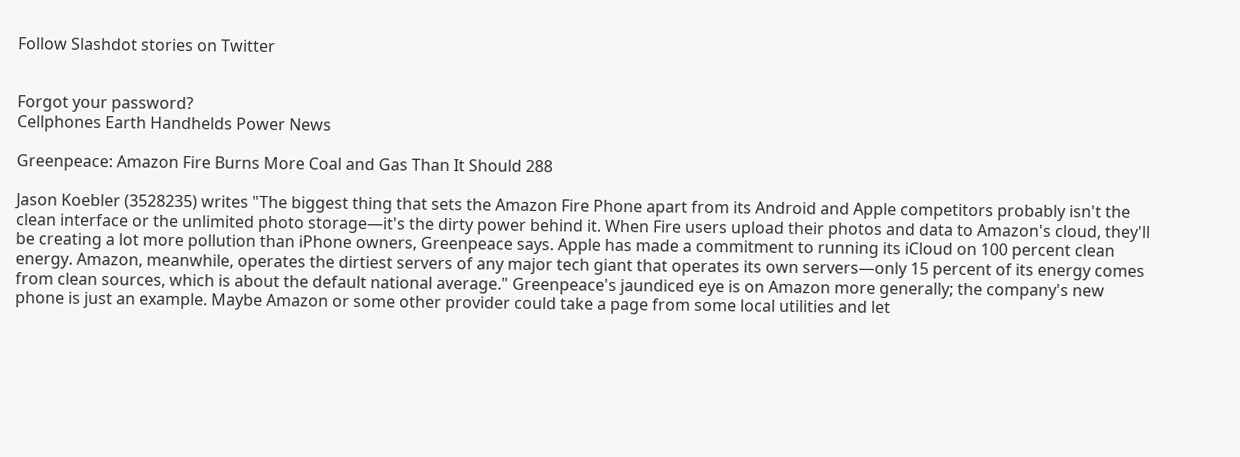Follow Slashdot stories on Twitter


Forgot your password?
Cellphones Earth Handhelds Power News

Greenpeace: Amazon Fire Burns More Coal and Gas Than It Should 288

Jason Koebler (3528235) writes "The biggest thing that sets the Amazon Fire Phone apart from its Android and Apple competitors probably isn't the clean interface or the unlimited photo storage—it's the dirty power behind it. When Fire users upload their photos and data to Amazon's cloud, they'll be creating a lot more pollution than iPhone owners, Greenpeace says. Apple has made a commitment to running its iCloud on 100 percent clean energy. Amazon, meanwhile, operates the dirtiest servers of any major tech giant that operates its own servers—only 15 percent of its energy comes from clean sources, which is about the default national average." Greenpeace's jaundiced eye is on Amazon more generally; the company's new phone is just an example. Maybe Amazon or some other provider could take a page from some local utilities and let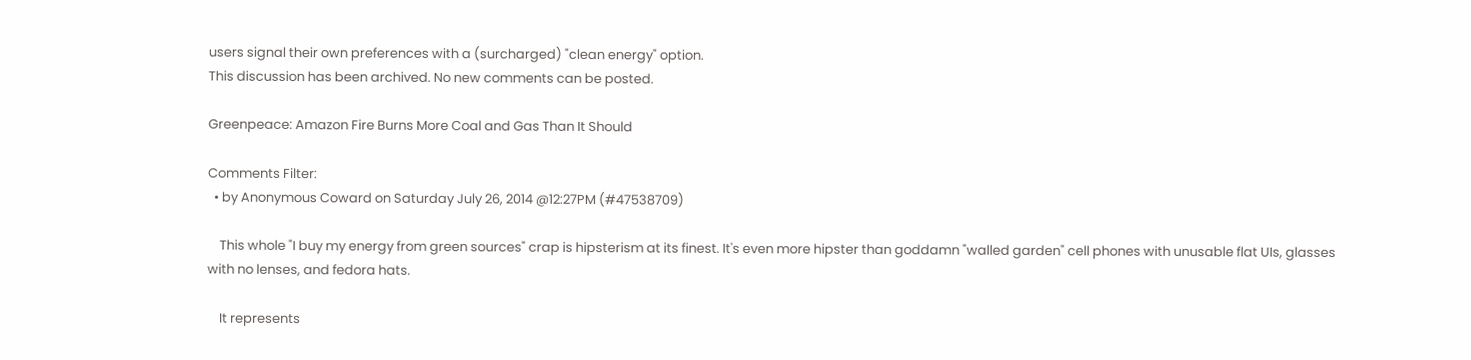users signal their own preferences with a (surcharged) "clean energy" option.
This discussion has been archived. No new comments can be posted.

Greenpeace: Amazon Fire Burns More Coal and Gas Than It Should

Comments Filter:
  • by Anonymous Coward on Saturday July 26, 2014 @12:27PM (#47538709)

    This whole "I buy my energy from green sources" crap is hipsterism at its finest. It's even more hipster than goddamn "walled garden" cell phones with unusable flat UIs, glasses with no lenses, and fedora hats.

    It represents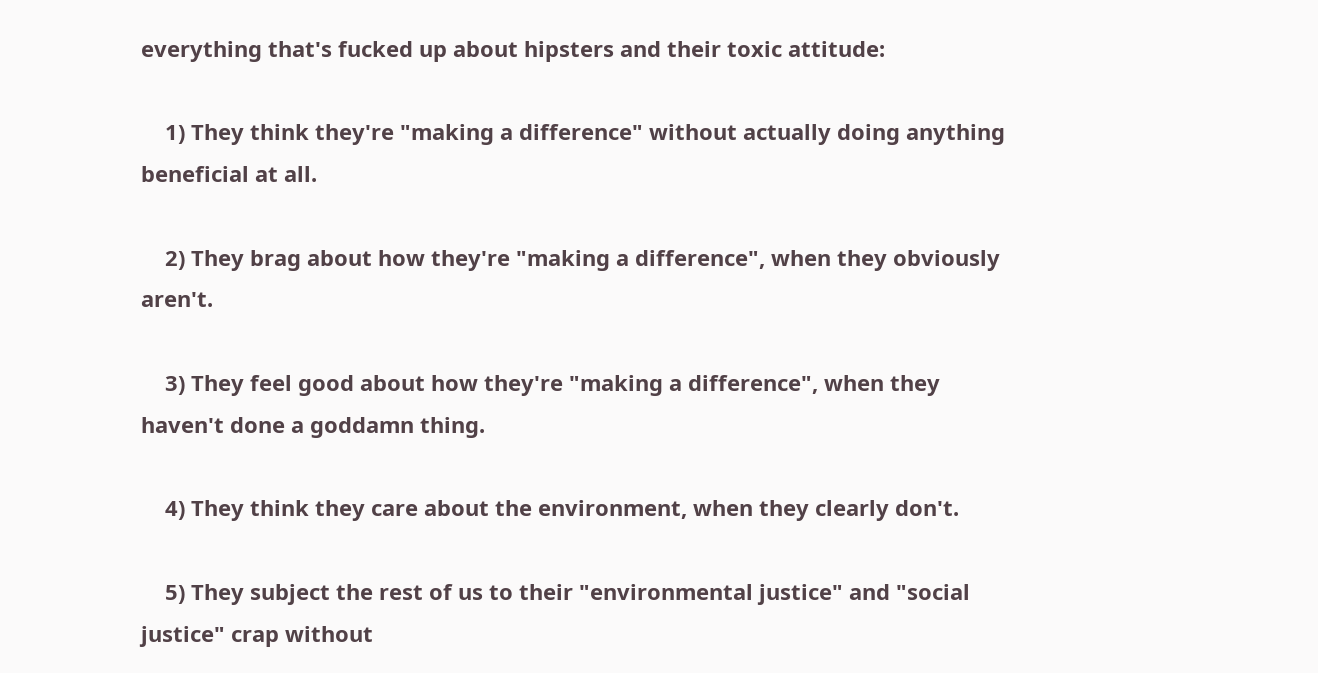everything that's fucked up about hipsters and their toxic attitude:

    1) They think they're "making a difference" without actually doing anything beneficial at all.

    2) They brag about how they're "making a difference", when they obviously aren't.

    3) They feel good about how they're "making a difference", when they haven't done a goddamn thing.

    4) They think they care about the environment, when they clearly don't.

    5) They subject the rest of us to their "environmental justice" and "social justice" crap without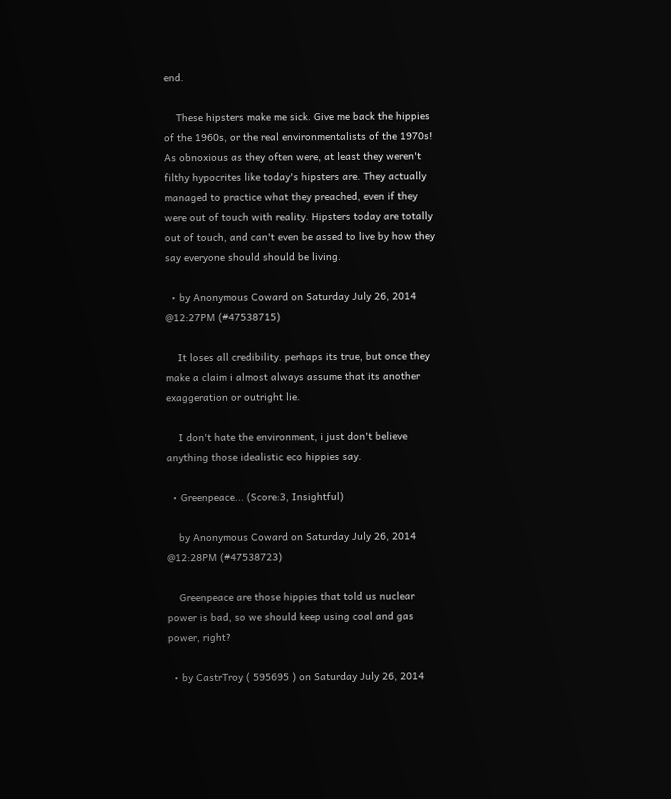end.

    These hipsters make me sick. Give me back the hippies of the 1960s, or the real environmentalists of the 1970s! As obnoxious as they often were, at least they weren't filthy hypocrites like today's hipsters are. They actually managed to practice what they preached, even if they were out of touch with reality. Hipsters today are totally out of touch, and can't even be assed to live by how they say everyone should should be living.

  • by Anonymous Coward on Saturday July 26, 2014 @12:27PM (#47538715)

    It loses all credibility. perhaps its true, but once they make a claim i almost always assume that its another exaggeration or outright lie.

    I don't hate the environment, i just don't believe anything those idealistic eco hippies say.

  • Greenpeace... (Score:3, Insightful)

    by Anonymous Coward on Saturday July 26, 2014 @12:28PM (#47538723)

    Greenpeace are those hippies that told us nuclear power is bad, so we should keep using coal and gas power, right?

  • by CastrTroy ( 595695 ) on Saturday July 26, 2014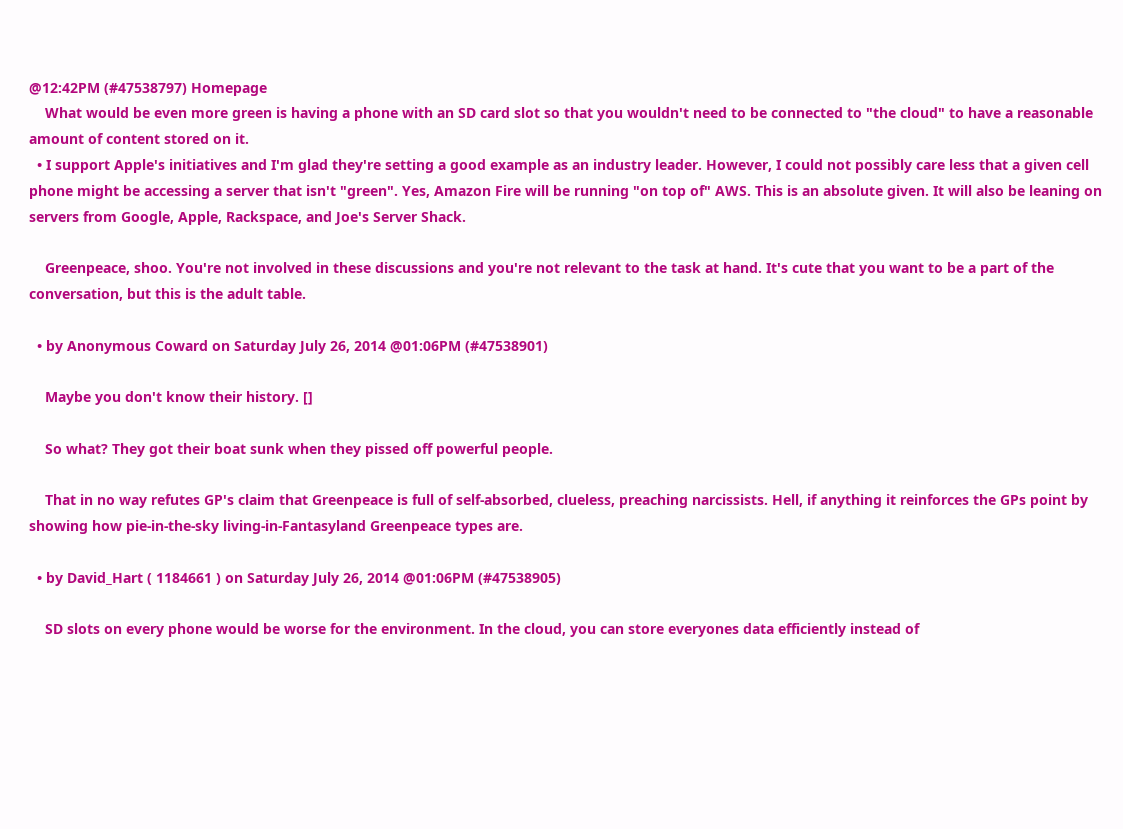@12:42PM (#47538797) Homepage
    What would be even more green is having a phone with an SD card slot so that you wouldn't need to be connected to "the cloud" to have a reasonable amount of content stored on it.
  • I support Apple's initiatives and I'm glad they're setting a good example as an industry leader. However, I could not possibly care less that a given cell phone might be accessing a server that isn't "green". Yes, Amazon Fire will be running "on top of" AWS. This is an absolute given. It will also be leaning on servers from Google, Apple, Rackspace, and Joe's Server Shack.

    Greenpeace, shoo. You're not involved in these discussions and you're not relevant to the task at hand. It's cute that you want to be a part of the conversation, but this is the adult table.

  • by Anonymous Coward on Saturday July 26, 2014 @01:06PM (#47538901)

    Maybe you don't know their history. []

    So what? They got their boat sunk when they pissed off powerful people.

    That in no way refutes GP's claim that Greenpeace is full of self-absorbed, clueless, preaching narcissists. Hell, if anything it reinforces the GPs point by showing how pie-in-the-sky living-in-Fantasyland Greenpeace types are.

  • by David_Hart ( 1184661 ) on Saturday July 26, 2014 @01:06PM (#47538905)

    SD slots on every phone would be worse for the environment. In the cloud, you can store everyones data efficiently instead of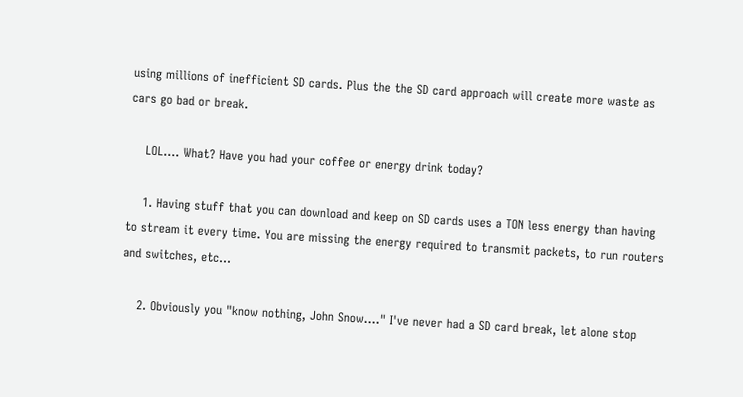using millions of inefficient SD cards. Plus the the SD card approach will create more waste as cars go bad or break.

    LOL.... What? Have you had your coffee or energy drink today?

    1. Having stuff that you can download and keep on SD cards uses a TON less energy than having to stream it every time. You are missing the energy required to transmit packets, to run routers and switches, etc...

    2. Obviously you "know nothing, John Snow...." I've never had a SD card break, let alone stop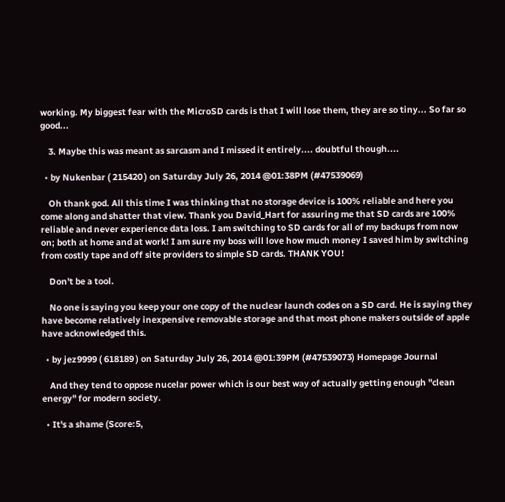working. My biggest fear with the MicroSD cards is that I will lose them, they are so tiny... So far so good...

    3. Maybe this was meant as sarcasm and I missed it entirely.... doubtful though....

  • by Nukenbar ( 215420 ) on Saturday July 26, 2014 @01:38PM (#47539069)

    Oh thank god. All this time I was thinking that no storage device is 100% reliable and here you come along and shatter that view. Thank you David_Hart for assuring me that SD cards are 100% reliable and never experience data loss. I am switching to SD cards for all of my backups from now on; both at home and at work! I am sure my boss will love how much money I saved him by switching from costly tape and off site providers to simple SD cards. THANK YOU!

    Don't be a tool.

    No one is saying you keep your one copy of the nuclear launch codes on a SD card. He is saying they have become relatively inexpensive removable storage and that most phone makers outside of apple have acknowledged this.

  • by jez9999 ( 618189 ) on Saturday July 26, 2014 @01:39PM (#47539073) Homepage Journal

    And they tend to oppose nucelar power which is our best way of actually getting enough "clean energy" for modern society.

  • It's a shame (Score:5,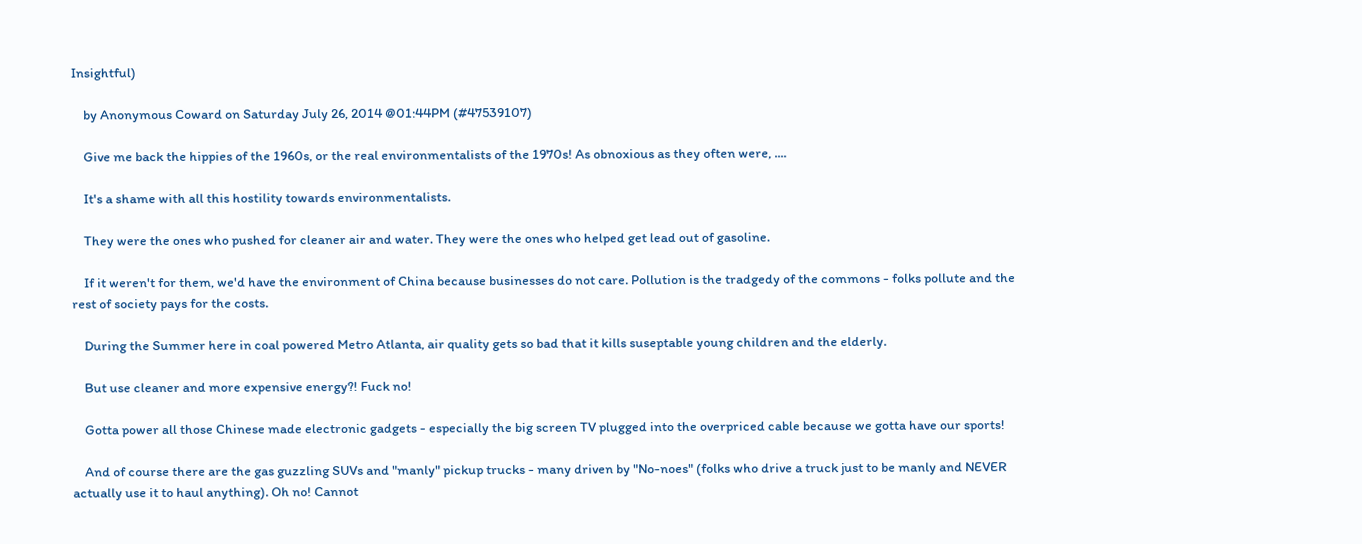Insightful)

    by Anonymous Coward on Saturday July 26, 2014 @01:44PM (#47539107)

    Give me back the hippies of the 1960s, or the real environmentalists of the 1970s! As obnoxious as they often were, ....

    It's a shame with all this hostility towards environmentalists.

    They were the ones who pushed for cleaner air and water. They were the ones who helped get lead out of gasoline.

    If it weren't for them, we'd have the environment of China because businesses do not care. Pollution is the tradgedy of the commons - folks pollute and the rest of society pays for the costs.

    During the Summer here in coal powered Metro Atlanta, air quality gets so bad that it kills suseptable young children and the elderly.

    But use cleaner and more expensive energy?! Fuck no!

    Gotta power all those Chinese made electronic gadgets - especially the big screen TV plugged into the overpriced cable because we gotta have our sports!

    And of course there are the gas guzzling SUVs and "manly" pickup trucks - many driven by "No-noes" (folks who drive a truck just to be manly and NEVER actually use it to haul anything). Oh no! Cannot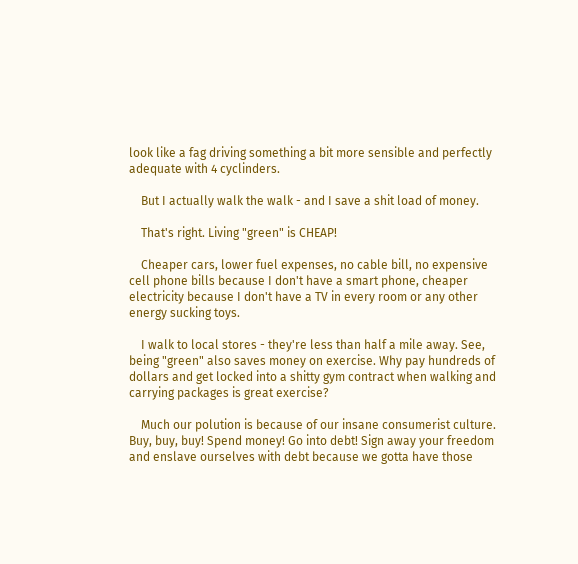look like a fag driving something a bit more sensible and perfectly adequate with 4 cyclinders.

    But I actually walk the walk - and I save a shit load of money.

    That's right. Living "green" is CHEAP!

    Cheaper cars, lower fuel expenses, no cable bill, no expensive cell phone bills because I don't have a smart phone, cheaper electricity because I don't have a TV in every room or any other energy sucking toys.

    I walk to local stores - they're less than half a mile away. See, being "green" also saves money on exercise. Why pay hundreds of dollars and get locked into a shitty gym contract when walking and carrying packages is great exercise?

    Much our polution is because of our insane consumerist culture. Buy, buy, buy! Spend money! Go into debt! Sign away your freedom and enslave ourselves with debt because we gotta have those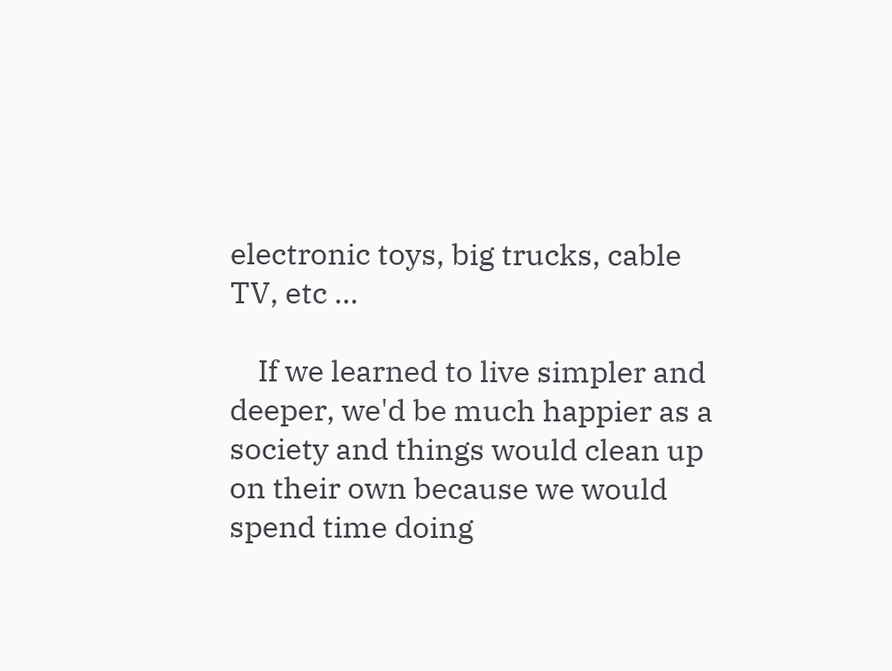electronic toys, big trucks, cable TV, etc ...

    If we learned to live simpler and deeper, we'd be much happier as a society and things would clean up on their own because we would spend time doing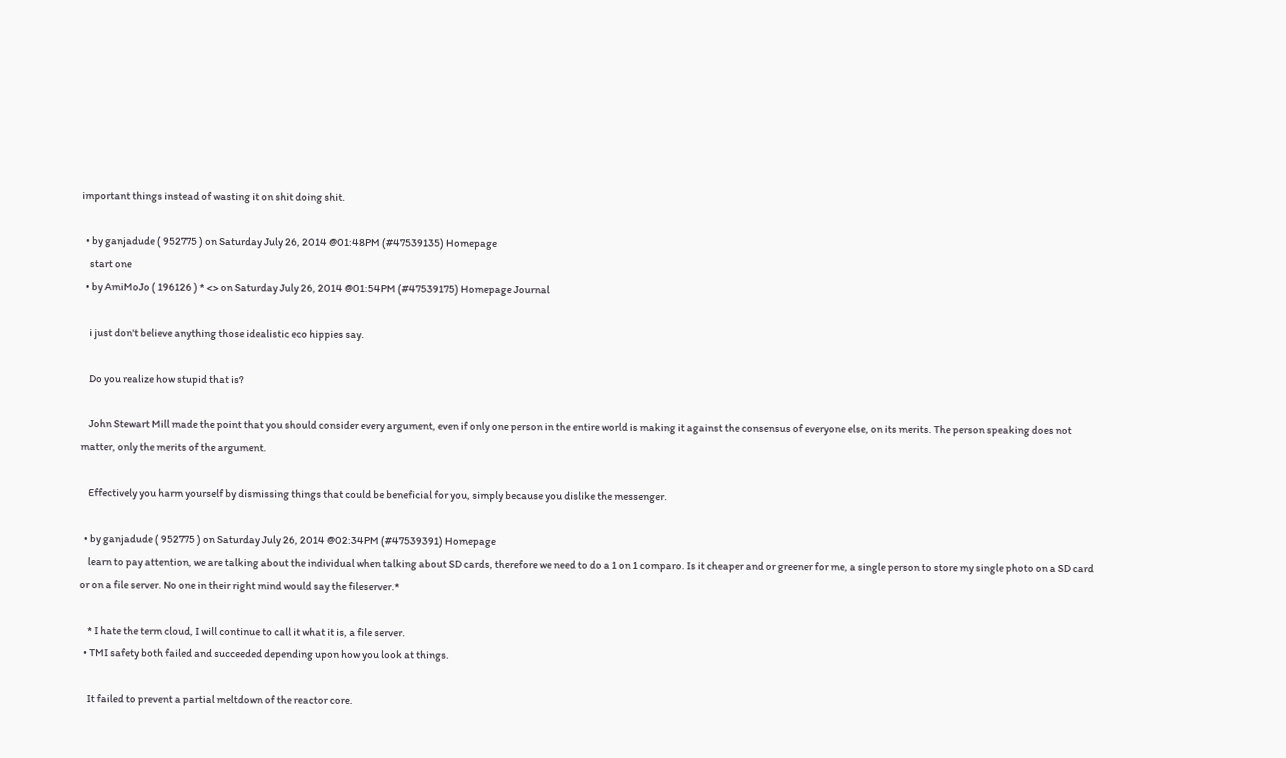important things instead of wasting it on shit doing shit.

  • by ganjadude ( 952775 ) on Saturday July 26, 2014 @01:48PM (#47539135) Homepage
    start one
  • by AmiMoJo ( 196126 ) * <> on Saturday July 26, 2014 @01:54PM (#47539175) Homepage Journal

    i just don't believe anything those idealistic eco hippies say.

    Do you realize how stupid that is?

    John Stewart Mill made the point that you should consider every argument, even if only one person in the entire world is making it against the consensus of everyone else, on its merits. The person speaking does not matter, only the merits of the argument.

    Effectively you harm yourself by dismissing things that could be beneficial for you, simply because you dislike the messenger.

  • by ganjadude ( 952775 ) on Saturday July 26, 2014 @02:34PM (#47539391) Homepage
    learn to pay attention, we are talking about the individual when talking about SD cards, therefore we need to do a 1 on 1 comparo. Is it cheaper and or greener for me, a single person to store my single photo on a SD card or on a file server. No one in their right mind would say the fileserver.*

    * I hate the term cloud, I will continue to call it what it is, a file server.
  • TMI safety both failed and succeeded depending upon how you look at things.

    It failed to prevent a partial meltdown of the reactor core.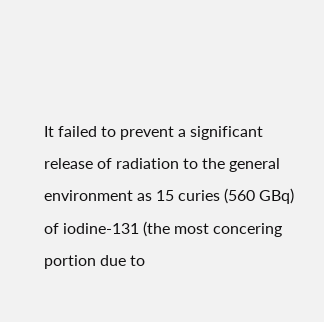It failed to prevent a significant release of radiation to the general environment as 15 curies (560 GBq) of iodine-131 (the most concering portion due to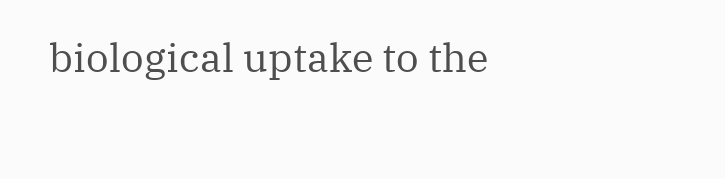biological uptake to the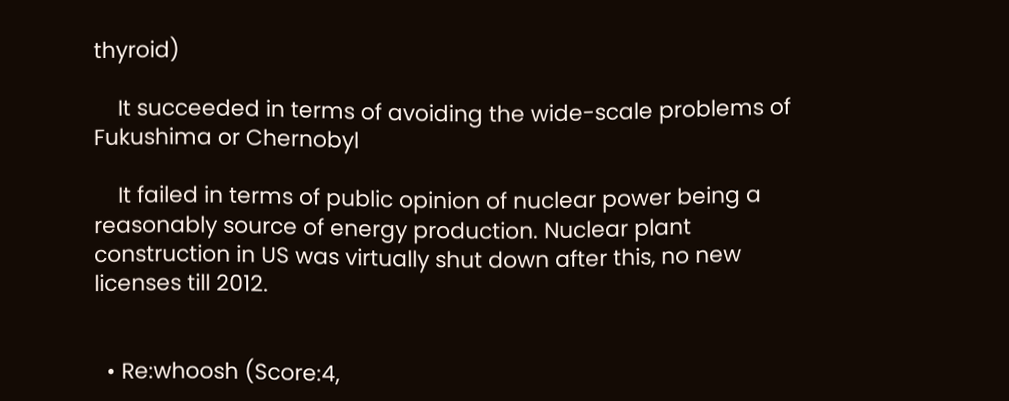thyroid)

    It succeeded in terms of avoiding the wide-scale problems of Fukushima or Chernobyl

    It failed in terms of public opinion of nuclear power being a reasonably source of energy production. Nuclear plant construction in US was virtually shut down after this, no new licenses till 2012.


  • Re:whoosh (Score:4,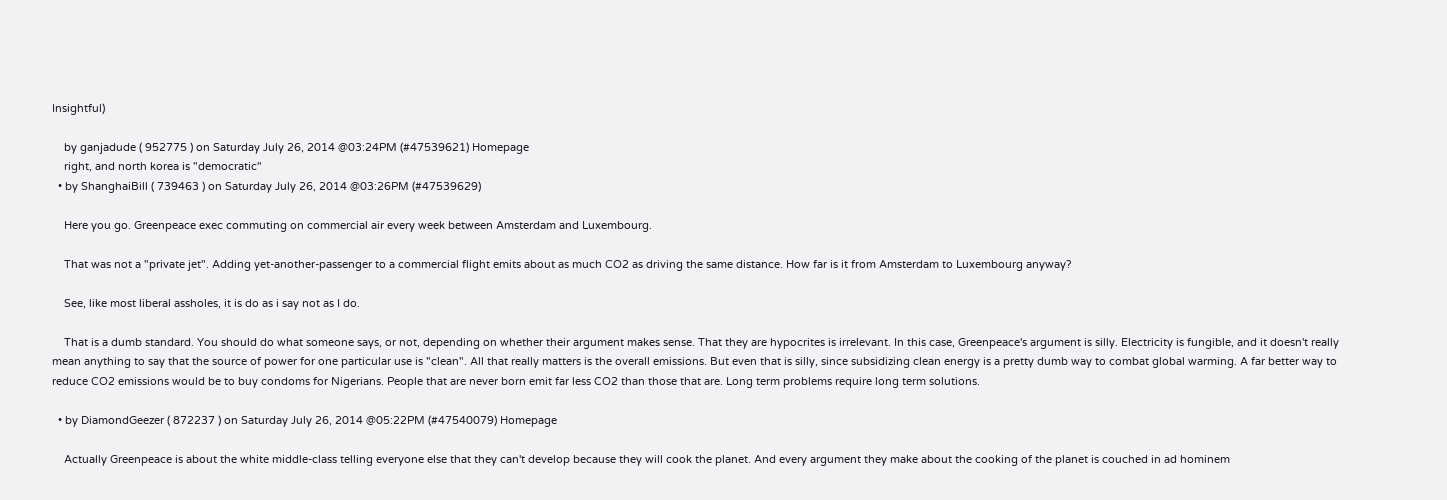Insightful)

    by ganjadude ( 952775 ) on Saturday July 26, 2014 @03:24PM (#47539621) Homepage
    right, and north korea is "democratic"
  • by ShanghaiBill ( 739463 ) on Saturday July 26, 2014 @03:26PM (#47539629)

    Here you go. Greenpeace exec commuting on commercial air every week between Amsterdam and Luxembourg.

    That was not a "private jet". Adding yet-another-passenger to a commercial flight emits about as much CO2 as driving the same distance. How far is it from Amsterdam to Luxembourg anyway?

    See, like most liberal assholes, it is do as i say not as I do.

    That is a dumb standard. You should do what someone says, or not, depending on whether their argument makes sense. That they are hypocrites is irrelevant. In this case, Greenpeace's argument is silly. Electricity is fungible, and it doesn't really mean anything to say that the source of power for one particular use is "clean". All that really matters is the overall emissions. But even that is silly, since subsidizing clean energy is a pretty dumb way to combat global warming. A far better way to reduce CO2 emissions would be to buy condoms for Nigerians. People that are never born emit far less CO2 than those that are. Long term problems require long term solutions.

  • by DiamondGeezer ( 872237 ) on Saturday July 26, 2014 @05:22PM (#47540079) Homepage

    Actually Greenpeace is about the white middle-class telling everyone else that they can't develop because they will cook the planet. And every argument they make about the cooking of the planet is couched in ad hominem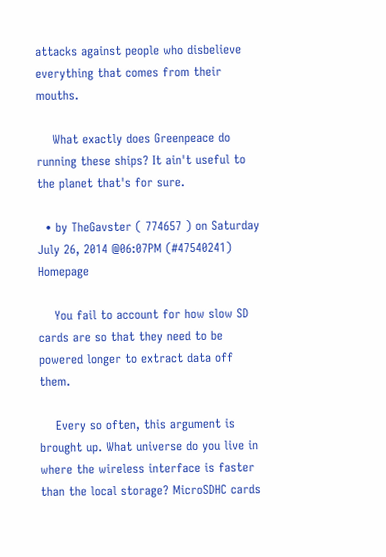attacks against people who disbelieve everything that comes from their mouths.

    What exactly does Greenpeace do running these ships? It ain't useful to the planet that's for sure.

  • by TheGavster ( 774657 ) on Saturday July 26, 2014 @06:07PM (#47540241) Homepage

    You fail to account for how slow SD cards are so that they need to be powered longer to extract data off them.

    Every so often, this argument is brought up. What universe do you live in where the wireless interface is faster than the local storage? MicroSDHC cards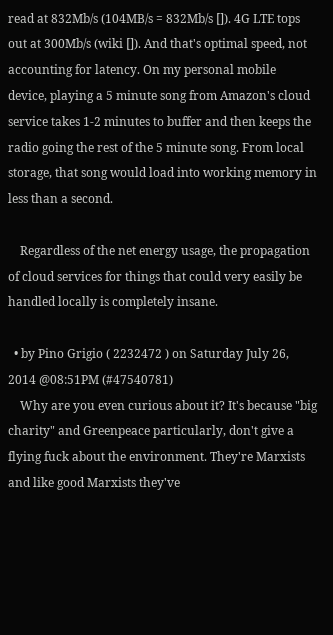read at 832Mb/s (104MB/s = 832Mb/s []). 4G LTE tops out at 300Mb/s (wiki []). And that's optimal speed, not accounting for latency. On my personal mobile device, playing a 5 minute song from Amazon's cloud service takes 1-2 minutes to buffer and then keeps the radio going the rest of the 5 minute song. From local storage, that song would load into working memory in less than a second.

    Regardless of the net energy usage, the propagation of cloud services for things that could very easily be handled locally is completely insane.

  • by Pino Grigio ( 2232472 ) on Saturday July 26, 2014 @08:51PM (#47540781)
    Why are you even curious about it? It's because "big charity" and Greenpeace particularly, don't give a flying fuck about the environment. They're Marxists and like good Marxists they've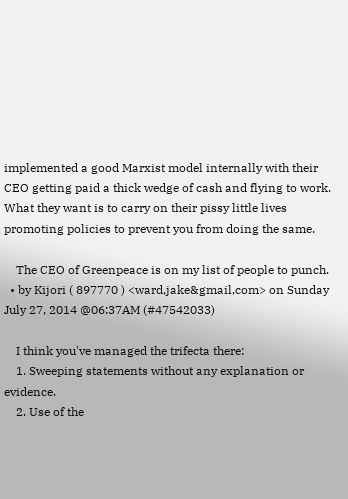implemented a good Marxist model internally with their CEO getting paid a thick wedge of cash and flying to work. What they want is to carry on their pissy little lives promoting policies to prevent you from doing the same.

    The CEO of Greenpeace is on my list of people to punch.
  • by Kijori ( 897770 ) <ward,jake&gmail,com> on Sunday July 27, 2014 @06:37AM (#47542033)

    I think you've managed the trifecta there:
    1. Sweeping statements without any explanation or evidence.
    2. Use of the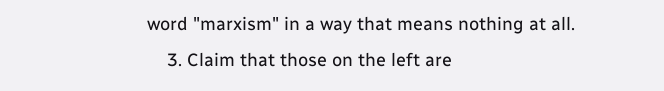word "marxism" in a way that means nothing at all.
    3. Claim that those on the left are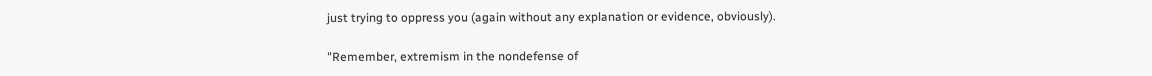just trying to oppress you (again without any explanation or evidence, obviously).

"Remember, extremism in the nondefense of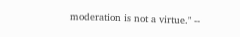moderation is not a virtue." --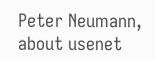Peter Neumann, about usenet